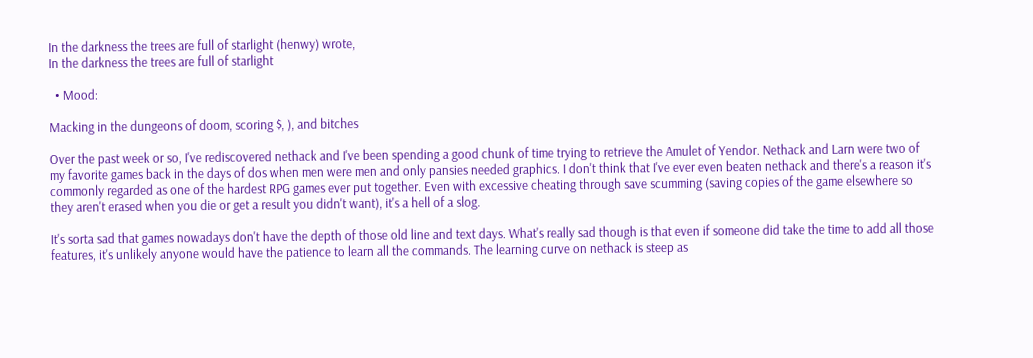In the darkness the trees are full of starlight (henwy) wrote,
In the darkness the trees are full of starlight

  • Mood:

Macking in the dungeons of doom, scoring $, ), and bitches

Over the past week or so, I've rediscovered nethack and I've been spending a good chunk of time trying to retrieve the Amulet of Yendor. Nethack and Larn were two of my favorite games back in the days of dos when men were men and only pansies needed graphics. I don't think that I've ever even beaten nethack and there's a reason it's commonly regarded as one of the hardest RPG games ever put together. Even with excessive cheating through save scumming (saving copies of the game elsewhere so they aren't erased when you die or get a result you didn't want), it's a hell of a slog.

It's sorta sad that games nowadays don't have the depth of those old line and text days. What's really sad though is that even if someone did take the time to add all those features, it's unlikely anyone would have the patience to learn all the commands. The learning curve on nethack is steep as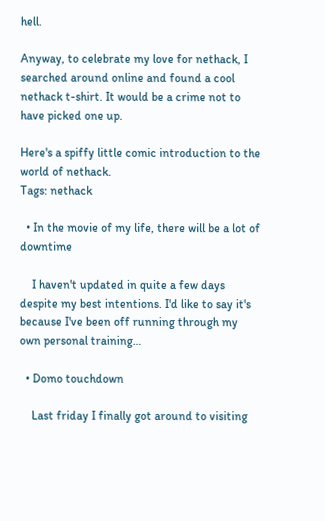hell.

Anyway, to celebrate my love for nethack, I searched around online and found a cool nethack t-shirt. It would be a crime not to have picked one up.

Here's a spiffy little comic introduction to the world of nethack.
Tags: nethack

  • In the movie of my life, there will be a lot of downtime

    I haven't updated in quite a few days despite my best intentions. I'd like to say it's because I've been off running through my own personal training…

  • Domo touchdown

    Last friday I finally got around to visiting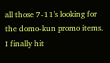all those 7-11's looking for the domo-kun promo items. I finally hit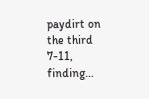paydirt on the third 7-11, finding…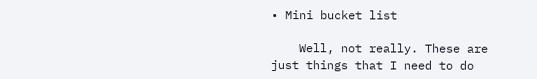• Mini bucket list

    Well, not really. These are just things that I need to do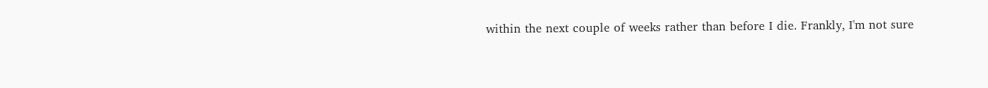within the next couple of weeks rather than before I die. Frankly, I'm not sure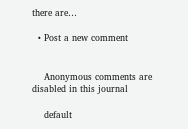there are…

  • Post a new comment


    Anonymous comments are disabled in this journal

    default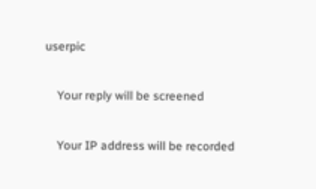userpic

    Your reply will be screened

    Your IP address will be recorded